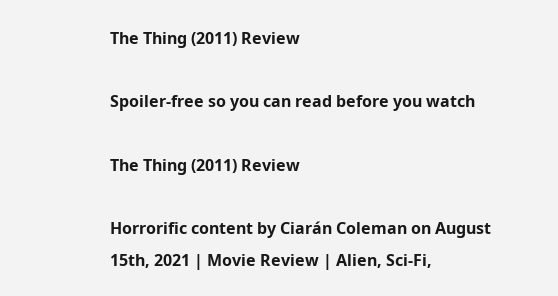The Thing (2011) Review

Spoiler-free so you can read before you watch

The Thing (2011) Review

Horrorific content by Ciarán Coleman on August 15th, 2021 | Movie Review | Alien, Sci-Fi,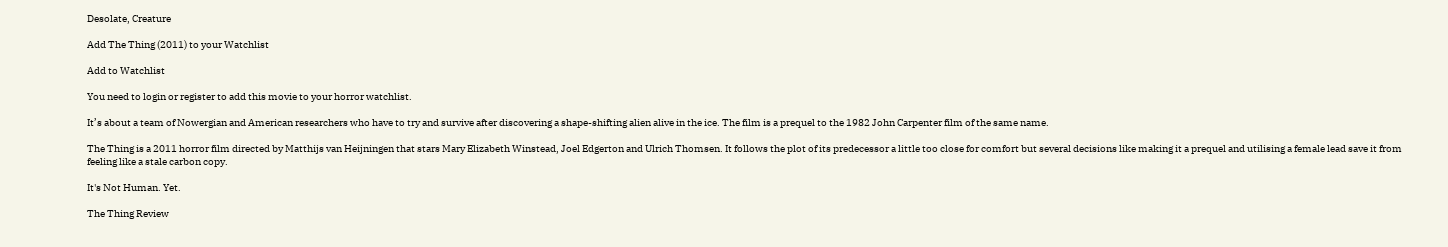Desolate, Creature

Add The Thing (2011) to your Watchlist

Add to Watchlist

You need to login or register to add this movie to your horror watchlist.

It’s about a team of Nowergian and American researchers who have to try and survive after discovering a shape-shifting alien alive in the ice. The film is a prequel to the 1982 John Carpenter film of the same name.

The Thing is a 2011 horror film directed by Matthijs van Heijningen that stars Mary Elizabeth Winstead, Joel Edgerton and Ulrich Thomsen. It follows the plot of its predecessor a little too close for comfort but several decisions like making it a prequel and utilising a female lead save it from feeling like a stale carbon copy.

It's Not Human. Yet.

The Thing Review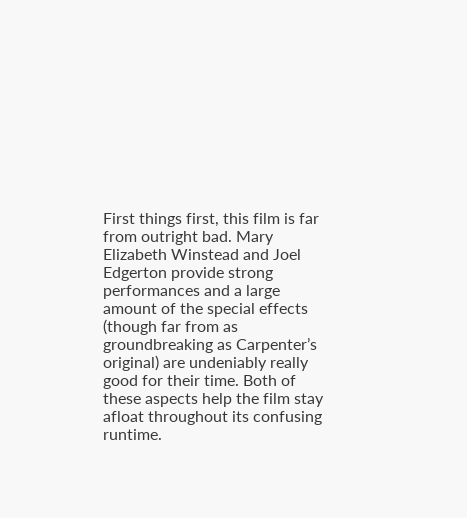First things first, this film is far from outright bad. Mary Elizabeth Winstead and Joel Edgerton provide strong performances and a large amount of the special effects (though far from as groundbreaking as Carpenter’s original) are undeniably really good for their time. Both of these aspects help the film stay afloat throughout its confusing runtime.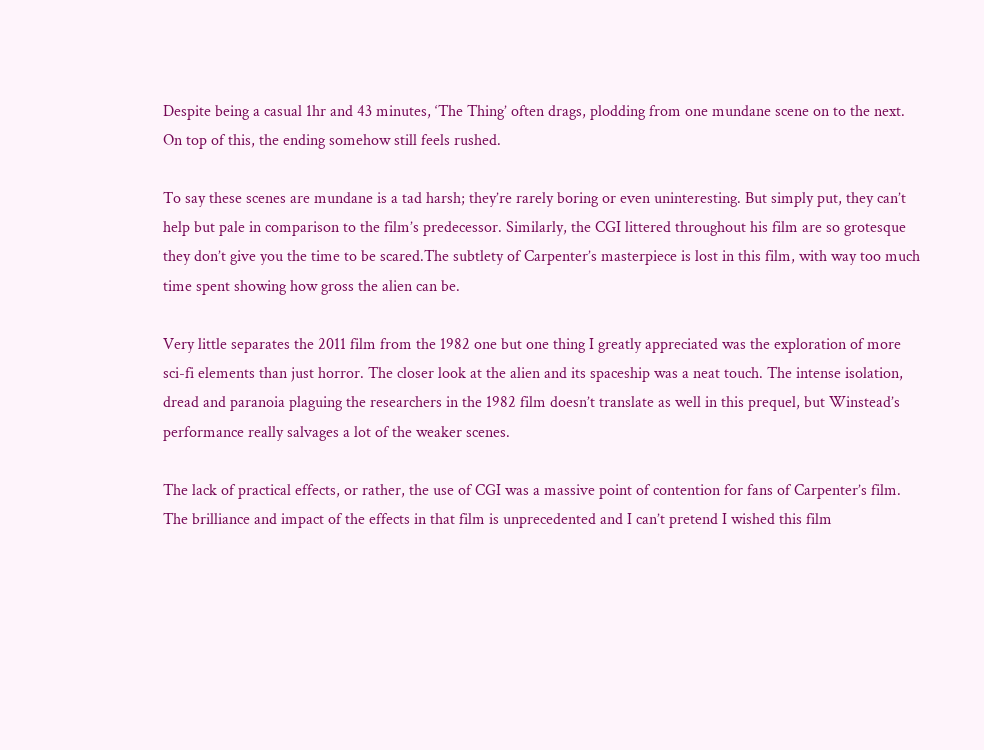Despite being a casual 1hr and 43 minutes, ‘The Thing’ often drags, plodding from one mundane scene on to the next. On top of this, the ending somehow still feels rushed.

To say these scenes are mundane is a tad harsh; they’re rarely boring or even uninteresting. But simply put, they can’t help but pale in comparison to the film’s predecessor. Similarly, the CGI littered throughout his film are so grotesque they don’t give you the time to be scared.The subtlety of Carpenter’s masterpiece is lost in this film, with way too much time spent showing how gross the alien can be.

Very little separates the 2011 film from the 1982 one but one thing I greatly appreciated was the exploration of more sci-fi elements than just horror. The closer look at the alien and its spaceship was a neat touch. The intense isolation, dread and paranoia plaguing the researchers in the 1982 film doesn’t translate as well in this prequel, but Winstead’s performance really salvages a lot of the weaker scenes.

The lack of practical effects, or rather, the use of CGI was a massive point of contention for fans of Carpenter’s film. The brilliance and impact of the effects in that film is unprecedented and I can’t pretend I wished this film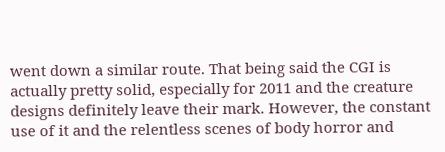went down a similar route. That being said the CGI is actually pretty solid, especially for 2011 and the creature designs definitely leave their mark. However, the constant use of it and the relentless scenes of body horror and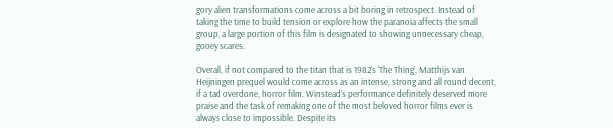gory alien transformations come across a bit boring in retrospect. Instead of taking the time to build tension or explore how the paranoia affects the small group, a large portion of this film is designated to showing unnecessary cheap, gooey scares.

Overall, if not compared to the titan that is 1982’s ‘The Thing’, Matthijs van Heijningen prequel would come across as an intense, strong and all round decent, if a tad overdone, horror film. Winstead’s performance definitely deserved more praise and the task of remaking one of the most beloved horror films ever is always close to impossible. Despite its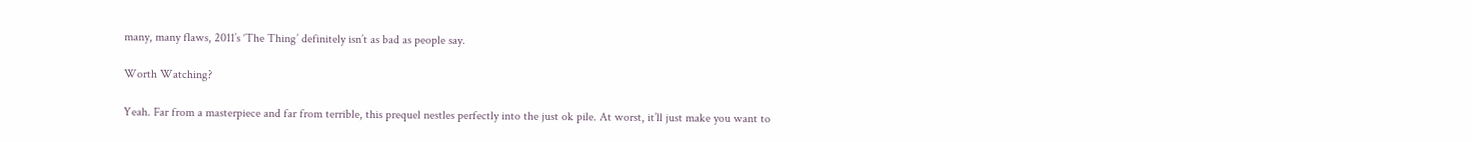many, many flaws, 2011’s ‘The Thing’ definitely isn’t as bad as people say.

Worth Watching?

Yeah. Far from a masterpiece and far from terrible, this prequel nestles perfectly into the just ok pile. At worst, it’ll just make you want to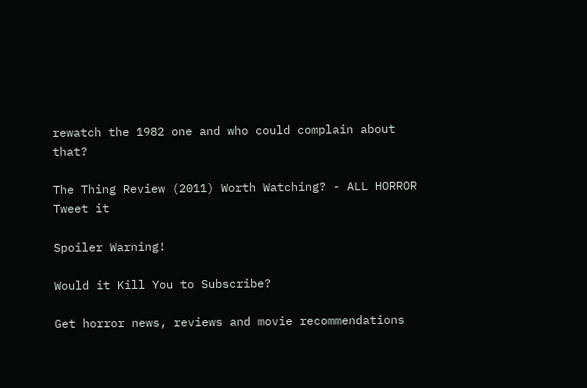rewatch the 1982 one and who could complain about that?

The Thing Review (2011) Worth Watching? - ALL HORROR Tweet it

Spoiler Warning!

Would it Kill You to Subscribe?

Get horror news, reviews and movie recommendations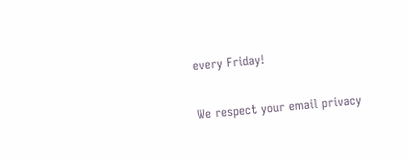every Friday!

We respect your email privacy